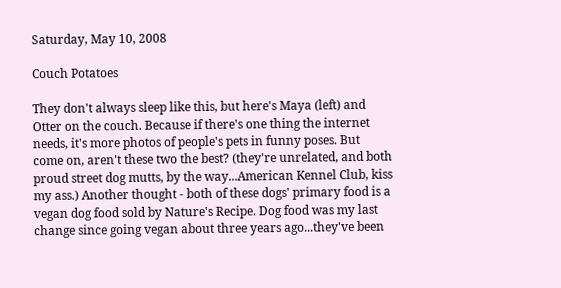Saturday, May 10, 2008

Couch Potatoes

They don't always sleep like this, but here's Maya (left) and Otter on the couch. Because if there's one thing the internet needs, it's more photos of people's pets in funny poses. But come on, aren't these two the best? (they're unrelated, and both proud street dog mutts, by the way...American Kennel Club, kiss my ass.) Another thought - both of these dogs' primary food is a vegan dog food sold by Nature's Recipe. Dog food was my last change since going vegan about three years ago...they've been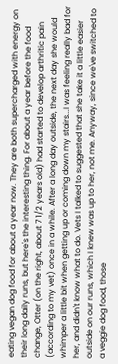eating vegan dog food for about a year now. They are both supercharged with energy on their long daily runs, but here's the interesting thing. For about a year before the food change, Otter (on the right, about 7 1/2 years old) had started to develop arthritic pain (according to my vet) once in a while. After a long day outside, the next day she would whimper a little bit when getting up or coming down my stairs...I was feeling really bad for her, and didn't know what to do. Vets I talked to suggested that she take it a little easier outside on our runs, which I knew was up to her, not me. Anyway, since we've switched to a veggie dog food, those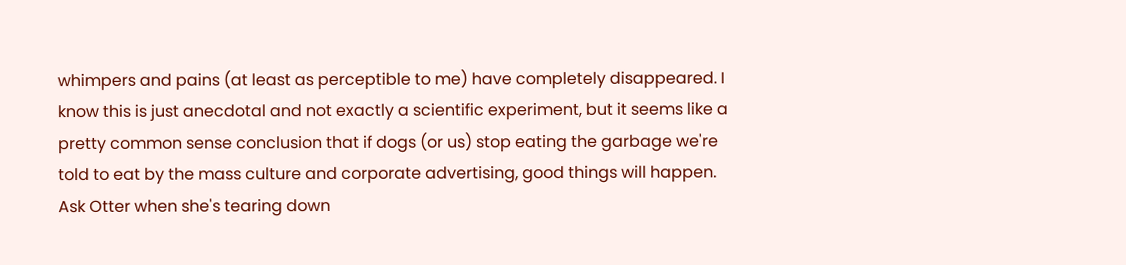whimpers and pains (at least as perceptible to me) have completely disappeared. I know this is just anecdotal and not exactly a scientific experiment, but it seems like a pretty common sense conclusion that if dogs (or us) stop eating the garbage we're told to eat by the mass culture and corporate advertising, good things will happen. Ask Otter when she's tearing down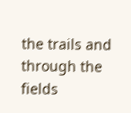the trails and through the fields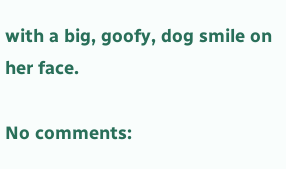with a big, goofy, dog smile on her face.

No comments: